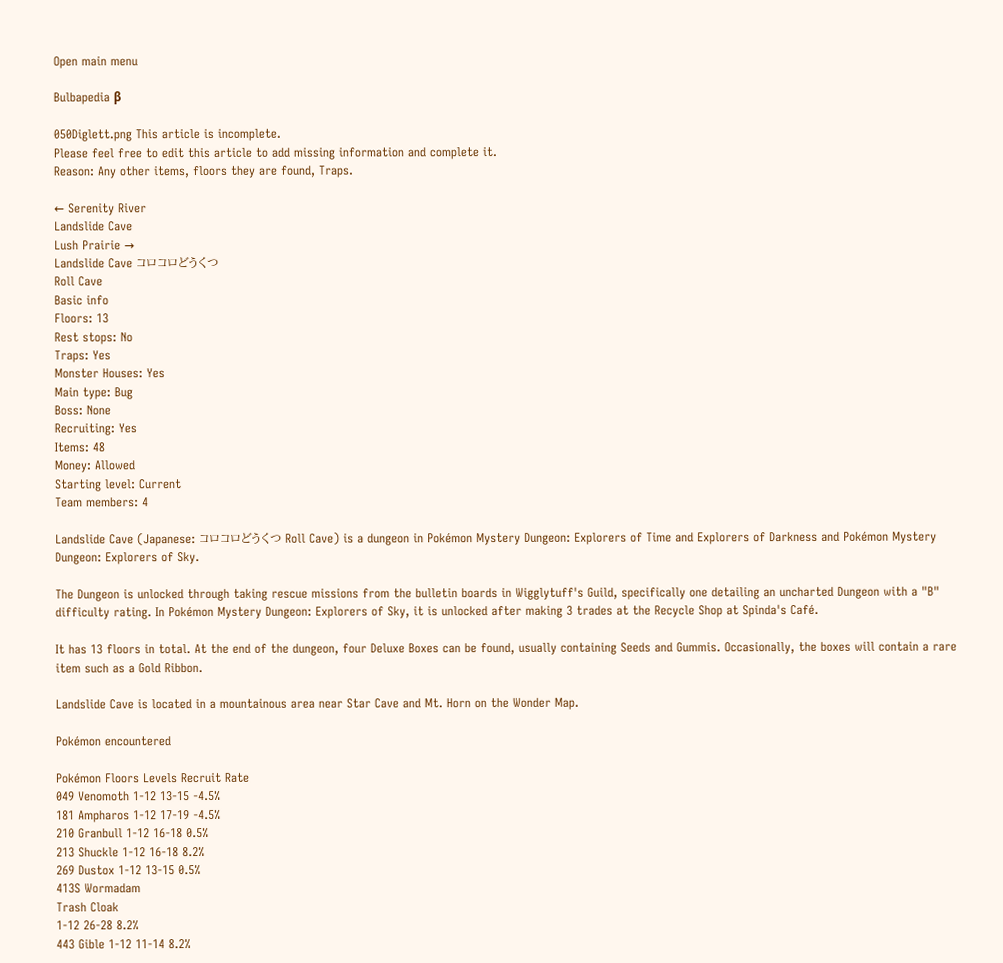Open main menu

Bulbapedia β

050Diglett.png This article is incomplete.
Please feel free to edit this article to add missing information and complete it.
Reason: Any other items, floors they are found, Traps.

← Serenity River
Landslide Cave
Lush Prairie →
Landslide Cave コロコロどうくつ
Roll Cave
Basic info
Floors: 13
Rest stops: No
Traps: Yes
Monster Houses: Yes
Main type: Bug
Boss: None
Recruiting: Yes
Items: 48
Money: Allowed
Starting level: Current
Team members: 4

Landslide Cave (Japanese: コロコロどうくつ Roll Cave) is a dungeon in Pokémon Mystery Dungeon: Explorers of Time and Explorers of Darkness and Pokémon Mystery Dungeon: Explorers of Sky.

The Dungeon is unlocked through taking rescue missions from the bulletin boards in Wigglytuff's Guild, specifically one detailing an uncharted Dungeon with a "B" difficulty rating. In Pokémon Mystery Dungeon: Explorers of Sky, it is unlocked after making 3 trades at the Recycle Shop at Spinda's Café.

It has 13 floors in total. At the end of the dungeon, four Deluxe Boxes can be found, usually containing Seeds and Gummis. Occasionally, the boxes will contain a rare item such as a Gold Ribbon.

Landslide Cave is located in a mountainous area near Star Cave and Mt. Horn on the Wonder Map.

Pokémon encountered

Pokémon Floors Levels Recruit Rate
049 Venomoth 1-12 13-15 -4.5%
181 Ampharos 1-12 17-19 -4.5%
210 Granbull 1-12 16-18 0.5%
213 Shuckle 1-12 16-18 8.2%
269 Dustox 1-12 13-15 0.5%
413S Wormadam
Trash Cloak
1-12 26-28 8.2%
443 Gible 1-12 11-14 8.2%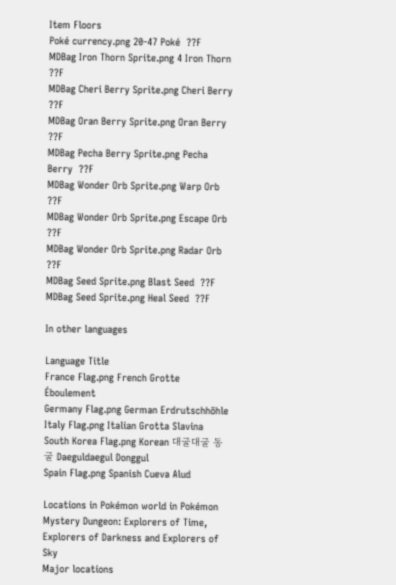Item Floors
Poké currency.png 20-47 Poké  ??F
MDBag Iron Thorn Sprite.png 4 Iron Thorn  ??F
MDBag Cheri Berry Sprite.png Cheri Berry  ??F
MDBag Oran Berry Sprite.png Oran Berry  ??F
MDBag Pecha Berry Sprite.png Pecha Berry  ??F
MDBag Wonder Orb Sprite.png Warp Orb  ??F
MDBag Wonder Orb Sprite.png Escape Orb  ??F
MDBag Wonder Orb Sprite.png Radar Orb  ??F
MDBag Seed Sprite.png Blast Seed  ??F
MDBag Seed Sprite.png Heal Seed  ??F

In other languages

Language Title
France Flag.png French Grotte Éboulement
Germany Flag.png German Erdrutschhöhle
Italy Flag.png Italian Grotta Slavina
South Korea Flag.png Korean 대굴대굴 동굴 Daeguldaegul Donggul
Spain Flag.png Spanish Cueva Alud

Locations in Pokémon world in Pokémon Mystery Dungeon: Explorers of Time, Explorers of Darkness and Explorers of Sky
Major locations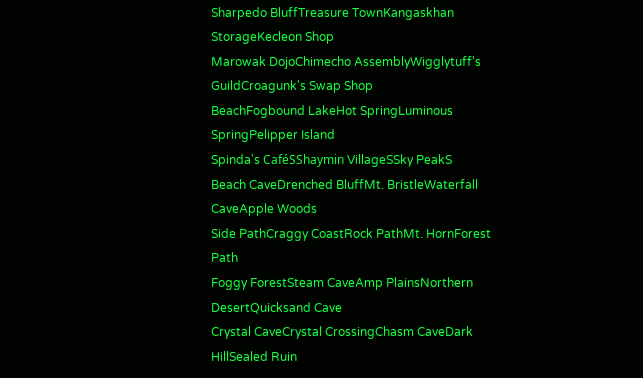Sharpedo BluffTreasure TownKangaskhan StorageKecleon Shop
Marowak DojoChimecho AssemblyWigglytuff's GuildCroagunk's Swap Shop
BeachFogbound LakeHot SpringLuminous SpringPelipper Island
Spinda's CaféSShaymin VillageSSky PeakS
Beach CaveDrenched BluffMt. BristleWaterfall CaveApple Woods
Side PathCraggy CoastRock PathMt. HornForest Path
Foggy ForestSteam CaveAmp PlainsNorthern DesertQuicksand Cave
Crystal CaveCrystal CrossingChasm CaveDark HillSealed Ruin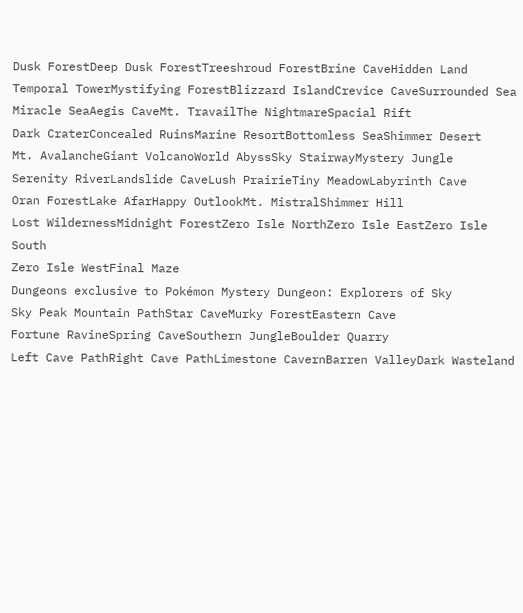Dusk ForestDeep Dusk ForestTreeshroud ForestBrine CaveHidden Land
Temporal TowerMystifying ForestBlizzard IslandCrevice CaveSurrounded Sea
Miracle SeaAegis CaveMt. TravailThe NightmareSpacial Rift
Dark CraterConcealed RuinsMarine ResortBottomless SeaShimmer Desert
Mt. AvalancheGiant VolcanoWorld AbyssSky StairwayMystery Jungle
Serenity RiverLandslide CaveLush PrairieTiny MeadowLabyrinth Cave
Oran ForestLake AfarHappy OutlookMt. MistralShimmer Hill
Lost WildernessMidnight ForestZero Isle NorthZero Isle EastZero Isle South
Zero Isle WestFinal Maze
Dungeons exclusive to Pokémon Mystery Dungeon: Explorers of Sky
Sky Peak Mountain PathStar CaveMurky ForestEastern Cave
Fortune RavineSpring CaveSouthern JungleBoulder Quarry
Left Cave PathRight Cave PathLimestone CavernBarren ValleyDark Wasteland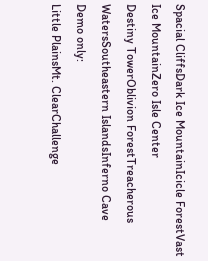Spacial CliffsDark Ice MountainIcicle ForestVast Ice MountainZero Isle Center
Destiny TowerOblivion ForestTreacherous WatersSoutheastern IslandsInferno Cave
Demo only:
Little PlainsMt. ClearChallenge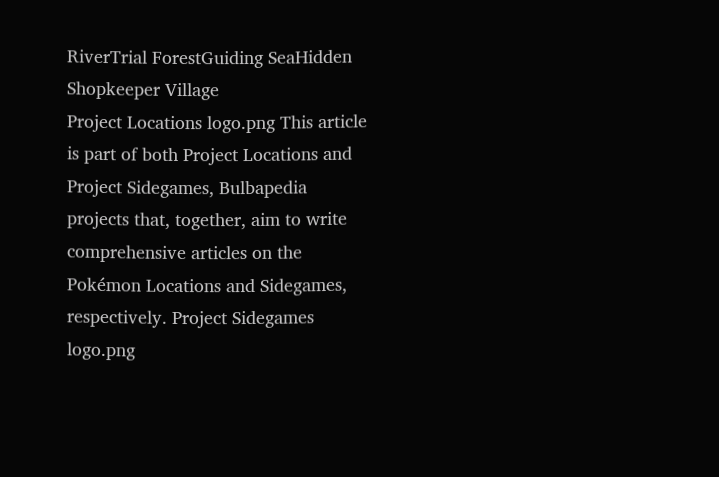RiverTrial ForestGuiding SeaHidden Shopkeeper Village
Project Locations logo.png This article is part of both Project Locations and Project Sidegames, Bulbapedia projects that, together, aim to write comprehensive articles on the Pokémon Locations and Sidegames, respectively. Project Sidegames logo.png